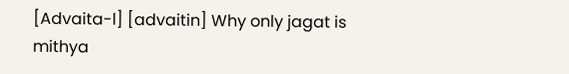[Advaita-l] [advaitin] Why only jagat is mithya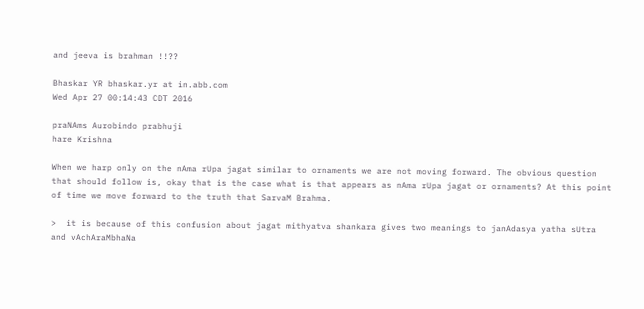and jeeva is brahman !!??

Bhaskar YR bhaskar.yr at in.abb.com
Wed Apr 27 00:14:43 CDT 2016

praNAms Aurobindo prabhuji
hare Krishna

When we harp only on the nAma rUpa jagat similar to ornaments we are not moving forward. The obvious question that should follow is, okay that is the case what is that appears as nAma rUpa jagat or ornaments? At this point of time we move forward to the truth that SarvaM Brahma.

>  it is because of this confusion about jagat mithyatva shankara gives two meanings to janAdasya yatha sUtra  and vAchAraMbhaNa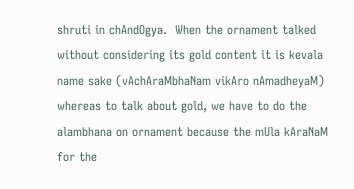shruti in chAndOgya.  When the ornament talked without considering its gold content it is kevala name sake (vAchAraMbhaNam vikAro nAmadheyaM)  whereas to talk about gold, we have to do the alambhana on ornament because the mUla kAraNaM for the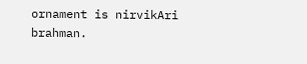ornament is nirvikAri brahman.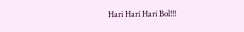Hari Hari Hari Bol!!!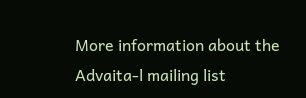More information about the Advaita-l mailing list